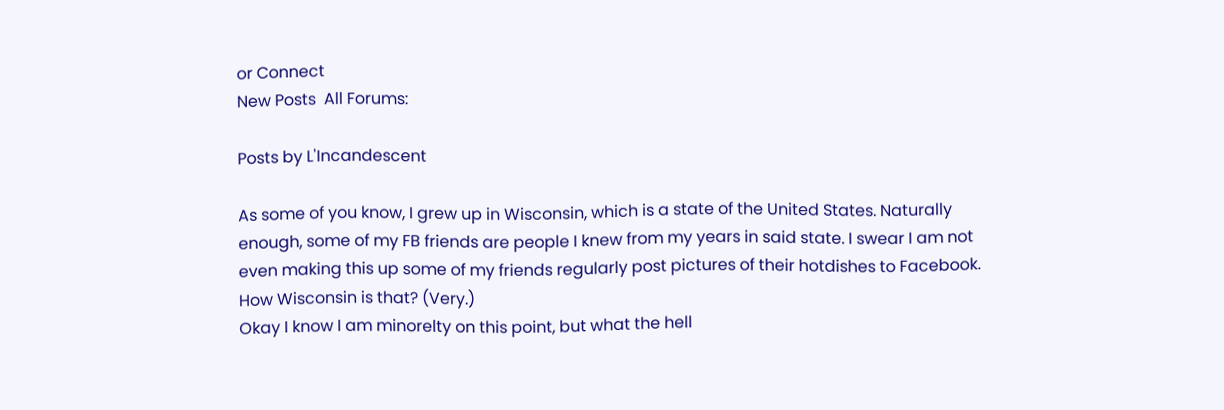or Connect
New Posts  All Forums:

Posts by L'Incandescent

As some of you know, I grew up in Wisconsin, which is a state of the United States. Naturally enough, some of my FB friends are people I knew from my years in said state. I swear I am not even making this up some of my friends regularly post pictures of their hotdishes to Facebook. How Wisconsin is that? (Very.)
Okay I know I am minorelty on this point, but what the hell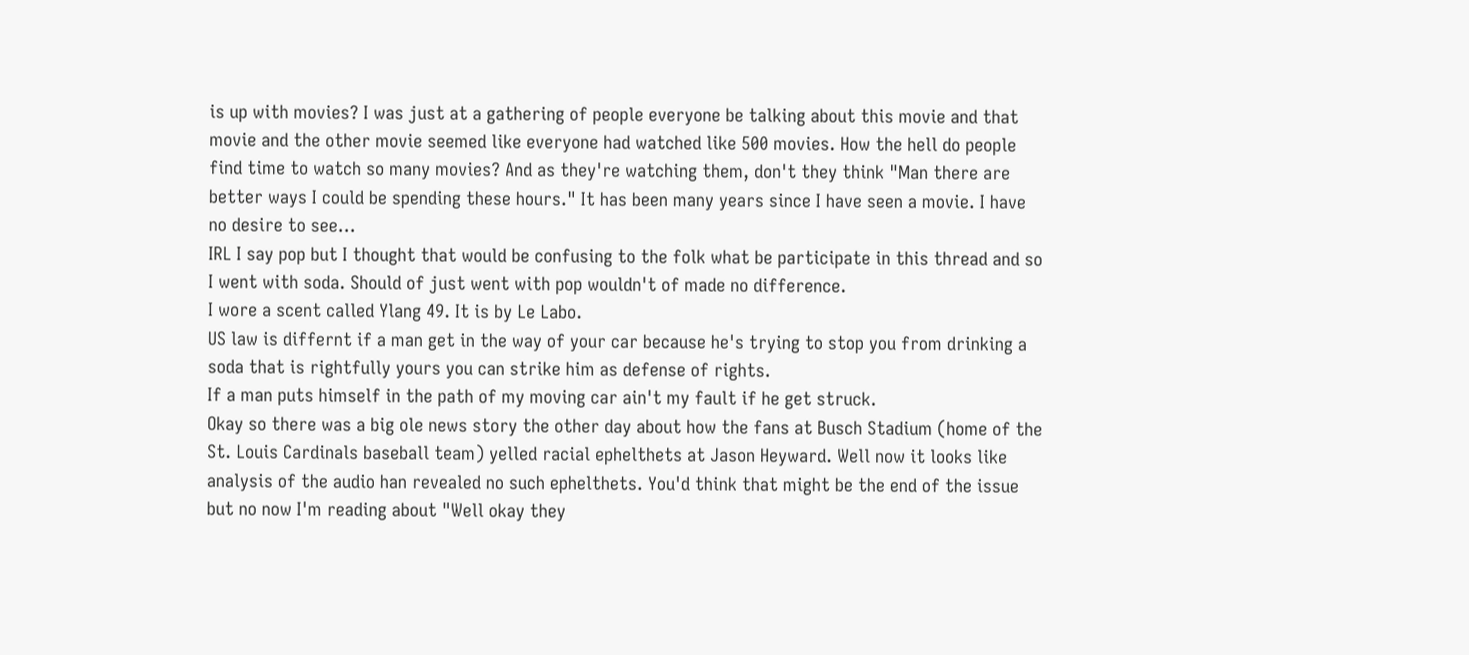is up with movies? I was just at a gathering of people everyone be talking about this movie and that movie and the other movie seemed like everyone had watched like 500 movies. How the hell do people find time to watch so many movies? And as they're watching them, don't they think "Man there are better ways I could be spending these hours." It has been many years since I have seen a movie. I have no desire to see...
IRL I say pop but I thought that would be confusing to the folk what be participate in this thread and so I went with soda. Should of just went with pop wouldn't of made no difference.
I wore a scent called Ylang 49. It is by Le Labo.
US law is differnt if a man get in the way of your car because he's trying to stop you from drinking a soda that is rightfully yours you can strike him as defense of rights.
If a man puts himself in the path of my moving car ain't my fault if he get struck.
Okay so there was a big ole news story the other day about how the fans at Busch Stadium (home of the St. Louis Cardinals baseball team) yelled racial ephelthets at Jason Heyward. Well now it looks like analysis of the audio han revealed no such ephelthets. You'd think that might be the end of the issue but no now I'm reading about "Well okay they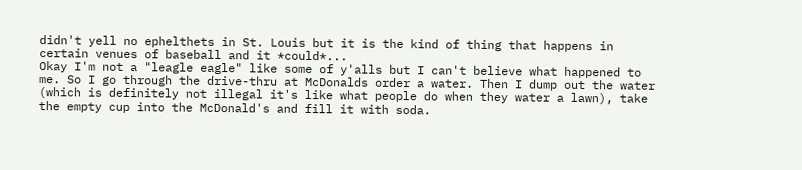didn't yell no ephelthets in St. Louis but it is the kind of thing that happens in certain venues of baseball and it *could*...
Okay I'm not a "leagle eagle" like some of y'alls but I can't believe what happened to me. So I go through the drive-thru at McDonalds order a water. Then I dump out the water (which is definitely not illegal it's like what people do when they water a lawn), take the empty cup into the McDonald's and fill it with soda.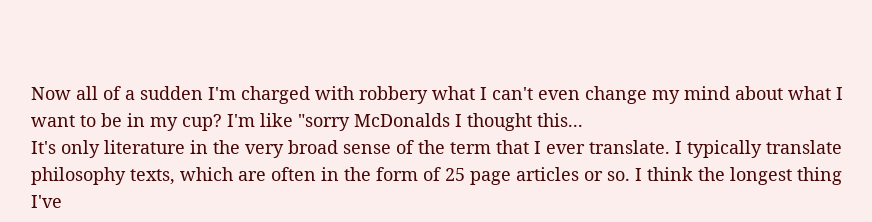Now all of a sudden I'm charged with robbery what I can't even change my mind about what I want to be in my cup? I'm like "sorry McDonalds I thought this...
It's only literature in the very broad sense of the term that I ever translate. I typically translate philosophy texts, which are often in the form of 25 page articles or so. I think the longest thing I've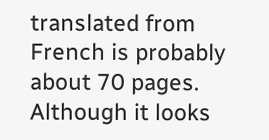translated from French is probably about 70 pages. Although it looks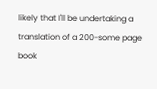likely that I'll be undertaking a translation of a 200-some page book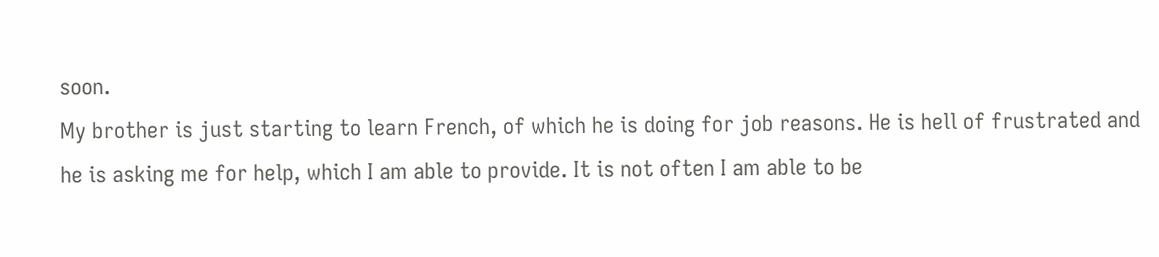soon.
My brother is just starting to learn French, of which he is doing for job reasons. He is hell of frustrated and he is asking me for help, which I am able to provide. It is not often I am able to be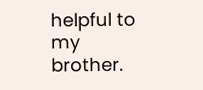helpful to my brother.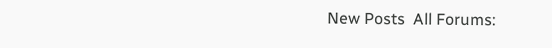New Posts  All Forums: